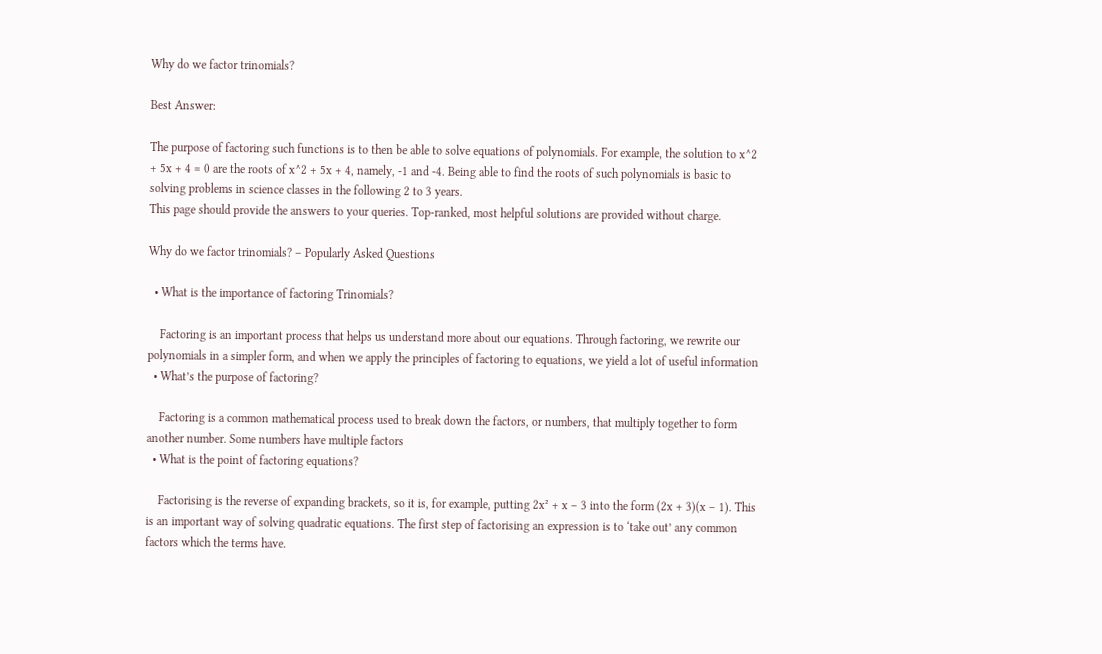Why do we factor trinomials?

Best Answer:

The purpose of factoring such functions is to then be able to solve equations of polynomials. For example, the solution to x^2 + 5x + 4 = 0 are the roots of x^2 + 5x + 4, namely, -1 and -4. Being able to find the roots of such polynomials is basic to solving problems in science classes in the following 2 to 3 years.
This page should provide the answers to your queries. Top-ranked, most helpful solutions are provided without charge.

Why do we factor trinomials? – Popularly Asked Questions

  • What is the importance of factoring Trinomials?

    Factoring is an important process that helps us understand more about our equations. Through factoring, we rewrite our polynomials in a simpler form, and when we apply the principles of factoring to equations, we yield a lot of useful information
  • What’s the purpose of factoring?

    Factoring is a common mathematical process used to break down the factors, or numbers, that multiply together to form another number. Some numbers have multiple factors
  • What is the point of factoring equations?

    Factorising is the reverse of expanding brackets, so it is, for example, putting 2x² + x – 3 into the form (2x + 3)(x – 1). This is an important way of solving quadratic equations. The first step of factorising an expression is to ‘take out’ any common factors which the terms have.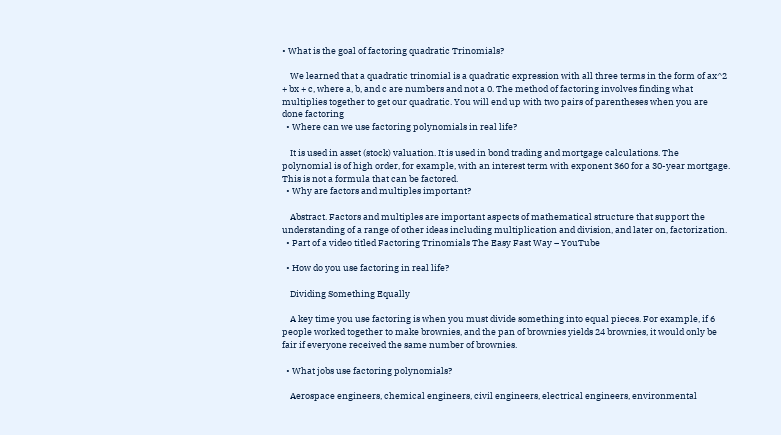• What is the goal of factoring quadratic Trinomials?

    We learned that a quadratic trinomial is a quadratic expression with all three terms in the form of ax^2 + bx + c, where a, b, and c are numbers and not a 0. The method of factoring involves finding what multiplies together to get our quadratic. You will end up with two pairs of parentheses when you are done factoring
  • Where can we use factoring polynomials in real life?

    It is used in asset (stock) valuation. It is used in bond trading and mortgage calculations. The polynomial is of high order, for example, with an interest term with exponent 360 for a 30-year mortgage. This is not a formula that can be factored.
  • Why are factors and multiples important?

    Abstract. Factors and multiples are important aspects of mathematical structure that support the understanding of a range of other ideas including multiplication and division, and later on, factorization.
  • Part of a video titled Factoring Trinomials The Easy Fast Way – YouTube

  • How do you use factoring in real life?

    Dividing Something Equally

    A key time you use factoring is when you must divide something into equal pieces. For example, if 6 people worked together to make brownies, and the pan of brownies yields 24 brownies, it would only be fair if everyone received the same number of brownies.

  • What jobs use factoring polynomials?

    Aerospace engineers, chemical engineers, civil engineers, electrical engineers, environmental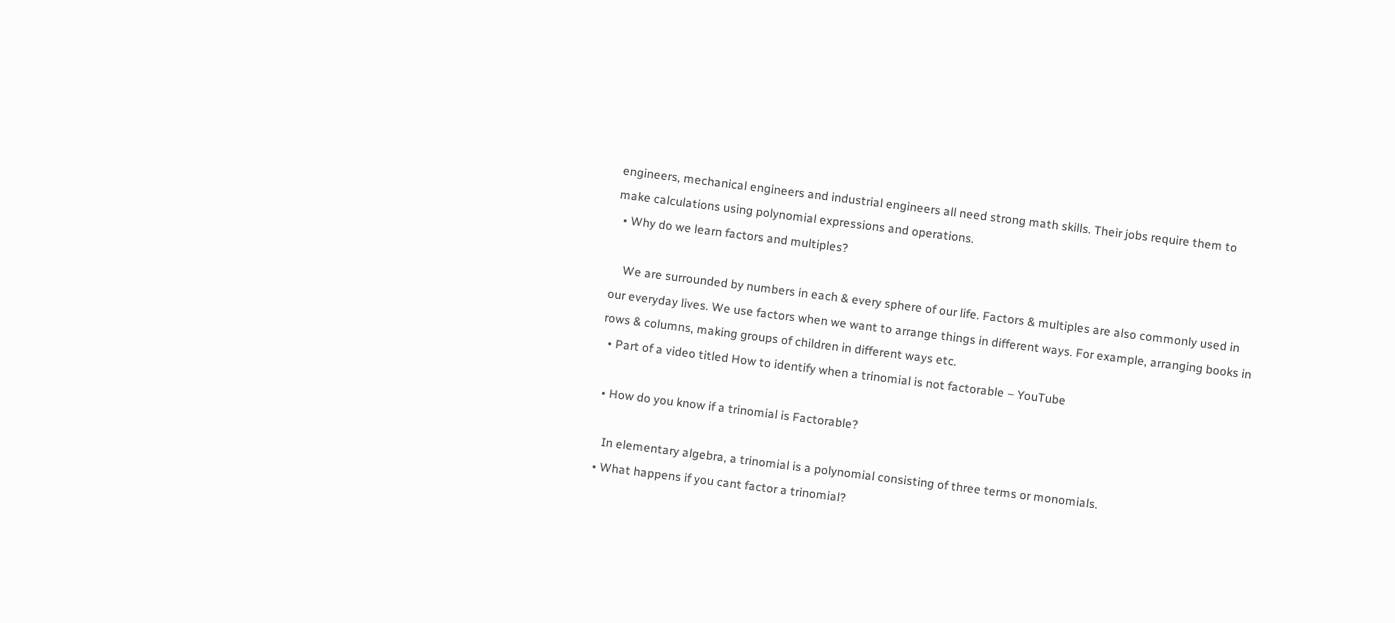engineers, mechanical engineers and industrial engineers all need strong math skills. Their jobs require them to make calculations using polynomial expressions and operations.
  • Why do we learn factors and multiples?

    We are surrounded by numbers in each & every sphere of our life. Factors & multiples are also commonly used in our everyday lives. We use factors when we want to arrange things in different ways. For example, arranging books in rows & columns, making groups of children in different ways etc.
  • Part of a video titled How to identify when a trinomial is not factorable – YouTube

  • How do you know if a trinomial is Factorable?

    In elementary algebra, a trinomial is a polynomial consisting of three terms or monomials.
  • What happens if you cant factor a trinomial?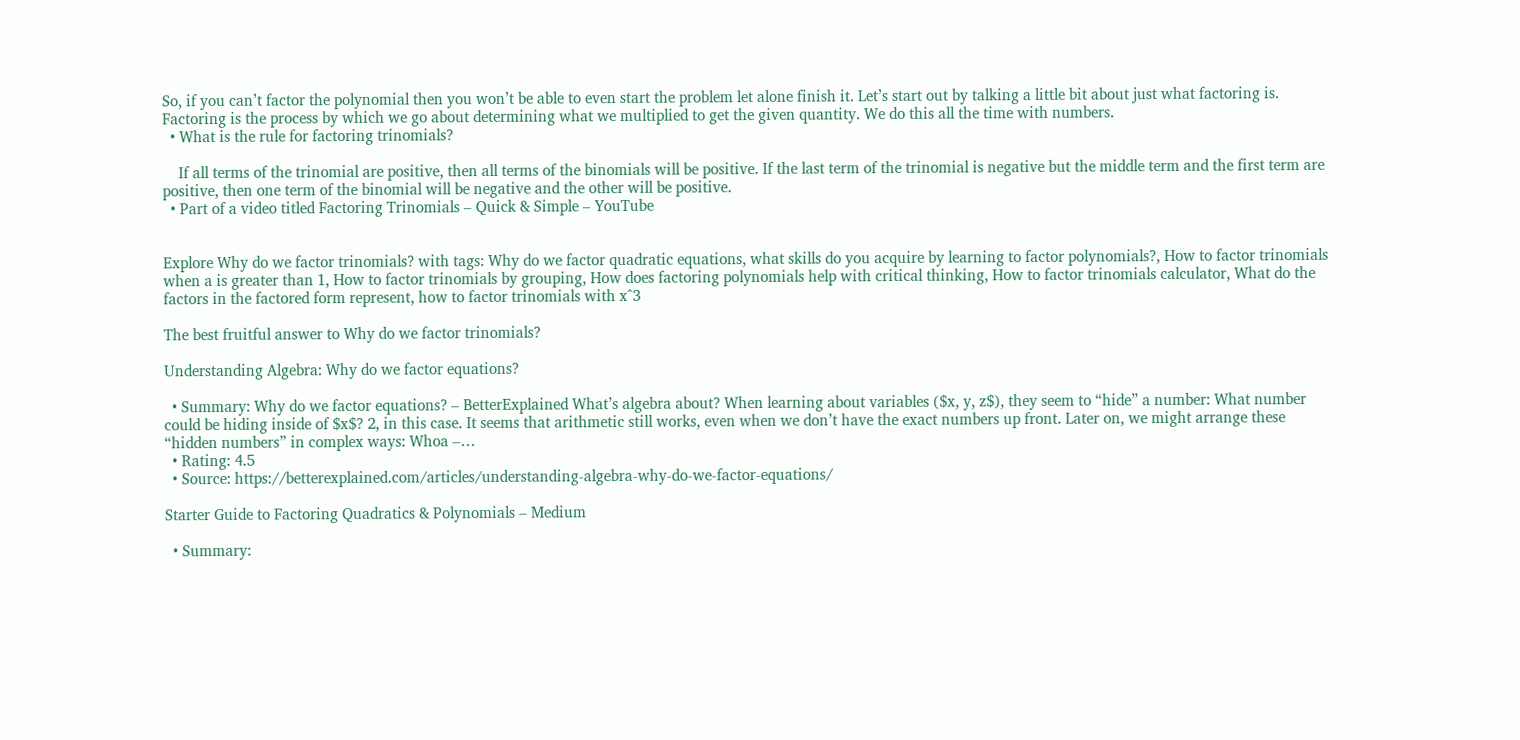So, if you can’t factor the polynomial then you won’t be able to even start the problem let alone finish it. Let’s start out by talking a little bit about just what factoring is. Factoring is the process by which we go about determining what we multiplied to get the given quantity. We do this all the time with numbers.
  • What is the rule for factoring trinomials?

    If all terms of the trinomial are positive, then all terms of the binomials will be positive. If the last term of the trinomial is negative but the middle term and the first term are positive, then one term of the binomial will be negative and the other will be positive.
  • Part of a video titled Factoring Trinomials – Quick & Simple – YouTube


Explore Why do we factor trinomials? with tags: Why do we factor quadratic equations, what skills do you acquire by learning to factor polynomials?, How to factor trinomials when a is greater than 1, How to factor trinomials by grouping, How does factoring polynomials help with critical thinking, How to factor trinomials calculator, What do the factors in the factored form represent, how to factor trinomials with x^3

The best fruitful answer to Why do we factor trinomials?

Understanding Algebra: Why do we factor equations?

  • Summary: Why do we factor equations? – BetterExplained What’s algebra about? When learning about variables ($x, y, z$), they seem to “hide” a number: What number could be hiding inside of $x$? 2, in this case. It seems that arithmetic still works, even when we don’t have the exact numbers up front. Later on, we might arrange these “hidden numbers” in complex ways: Whoa –…
  • Rating: 4.5
  • Source: https://betterexplained.com/articles/understanding-algebra-why-do-we-factor-equations/

Starter Guide to Factoring Quadratics & Polynomials – Medium

  • Summary: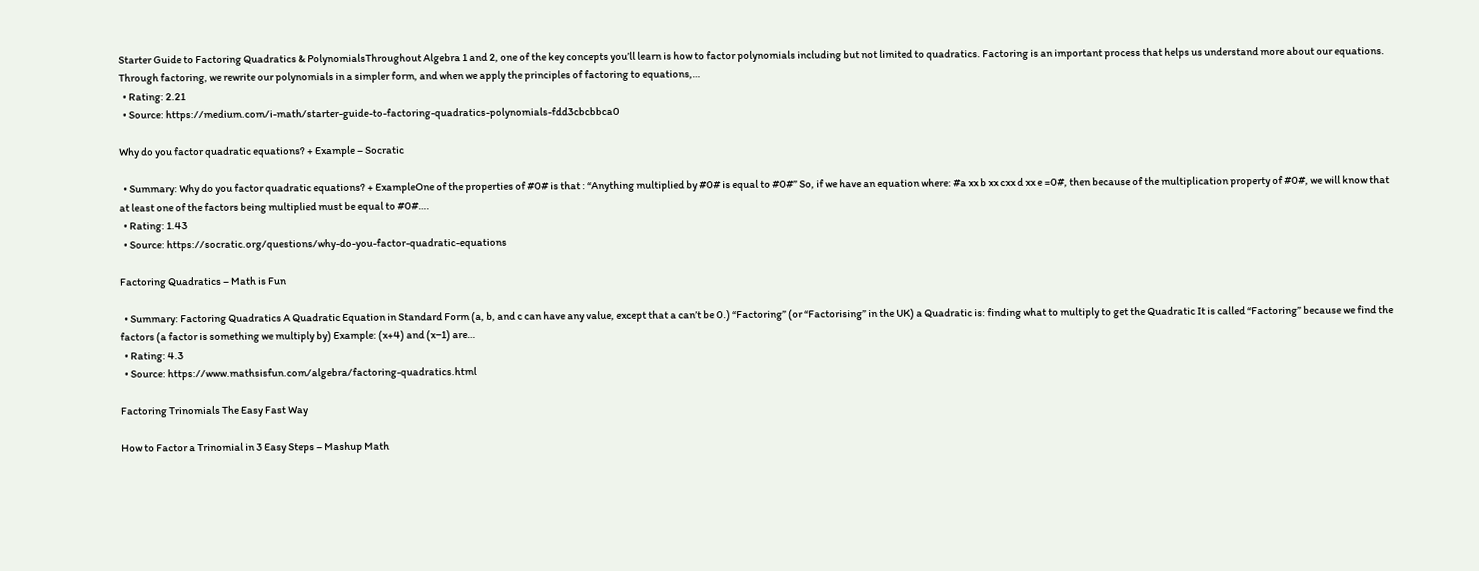Starter Guide to Factoring Quadratics & PolynomialsThroughout Algebra 1 and 2, one of the key concepts you’ll learn is how to factor polynomials including but not limited to quadratics. Factoring is an important process that helps us understand more about our equations. Through factoring, we rewrite our polynomials in a simpler form, and when we apply the principles of factoring to equations,…
  • Rating: 2.21
  • Source: https://medium.com/i-math/starter-guide-to-factoring-quadratics-polynomials-fdd3cbcbbca0

Why do you factor quadratic equations? + Example – Socratic

  • Summary: Why do you factor quadratic equations? + ExampleOne of the properties of #0# is that : “Anything multiplied by #0# is equal to #0#” So, if we have an equation where: #a xx b xx cxx d xx e =0#, then because of the multiplication property of #0#, we will know that at least one of the factors being multiplied must be equal to #0#….
  • Rating: 1.43
  • Source: https://socratic.org/questions/why-do-you-factor-quadratic-equations

Factoring Quadratics – Math is Fun

  • Summary: Factoring Quadratics A Quadratic Equation in Standard Form (a, b, and c can have any value, except that a can’t be 0.) “Factoring” (or “Factorising” in the UK) a Quadratic is: finding what to multiply to get the Quadratic It is called “Factoring” because we find the factors (a factor is something we multiply by) Example: (x+4) and (x−1) are…
  • Rating: 4.3
  • Source: https://www.mathsisfun.com/algebra/factoring-quadratics.html

Factoring Trinomials The Easy Fast Way

How to Factor a Trinomial in 3 Easy Steps – Mashup Math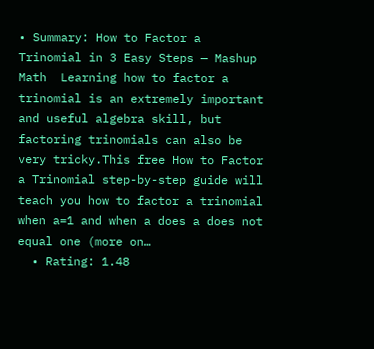• Summary: How to Factor a Trinomial in 3 Easy Steps — Mashup Math  Learning how to factor a trinomial is an extremely important and useful algebra skill, but factoring trinomials can also be very tricky.This free How to Factor a Trinomial step-by-step guide will teach you how to factor a trinomial when a=1 and when a does a does not equal one (more on…
  • Rating: 1.48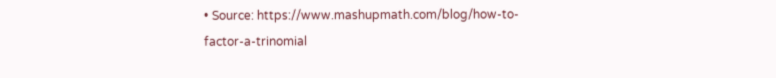• Source: https://www.mashupmath.com/blog/how-to-factor-a-trinomial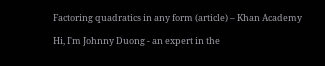Factoring quadratics in any form (article) – Khan Academy

Hi, I'm Johnny Duong - an expert in the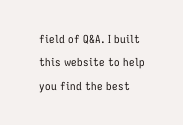field of Q&A. I built this website to help you find the best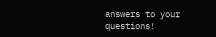answers to your questions!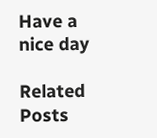Have a nice day

Related Posts